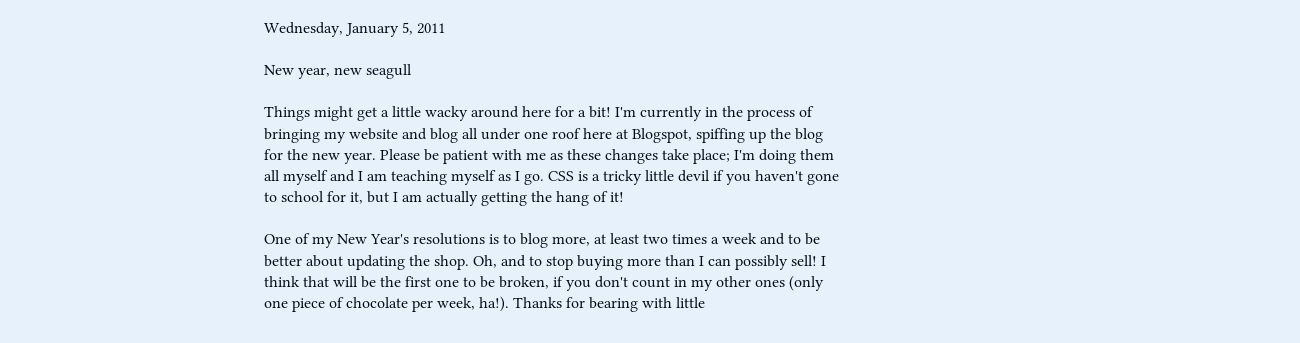Wednesday, January 5, 2011

New year, new seagull

Things might get a little wacky around here for a bit! I'm currently in the process of bringing my website and blog all under one roof here at Blogspot, spiffing up the blog for the new year. Please be patient with me as these changes take place; I'm doing them all myself and I am teaching myself as I go. CSS is a tricky little devil if you haven't gone to school for it, but I am actually getting the hang of it!

One of my New Year's resolutions is to blog more, at least two times a week and to be better about updating the shop. Oh, and to stop buying more than I can possibly sell! I think that will be the first one to be broken, if you don't count in my other ones (only one piece of chocolate per week, ha!). Thanks for bearing with little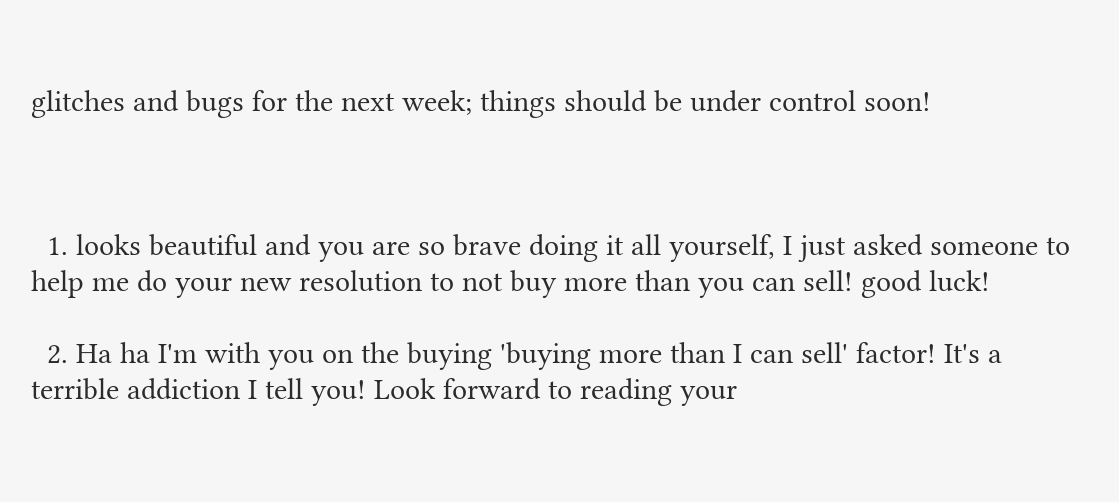glitches and bugs for the next week; things should be under control soon!



  1. looks beautiful and you are so brave doing it all yourself, I just asked someone to help me do your new resolution to not buy more than you can sell! good luck!

  2. Ha ha I'm with you on the buying 'buying more than I can sell' factor! It's a terrible addiction I tell you! Look forward to reading your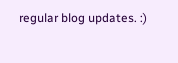regular blog updates. :)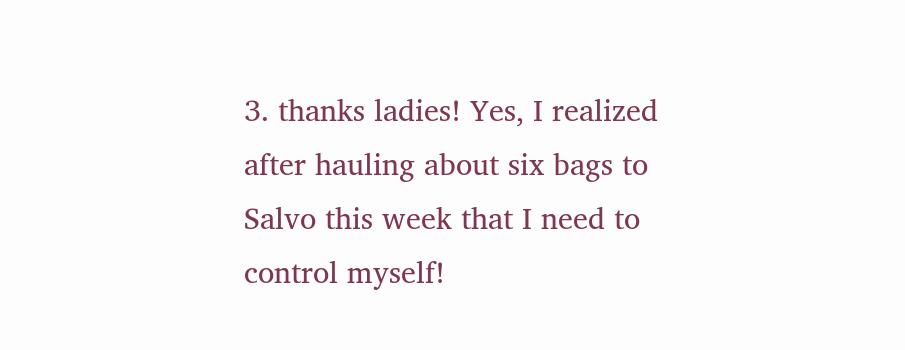3. thanks ladies! Yes, I realized after hauling about six bags to Salvo this week that I need to control myself!